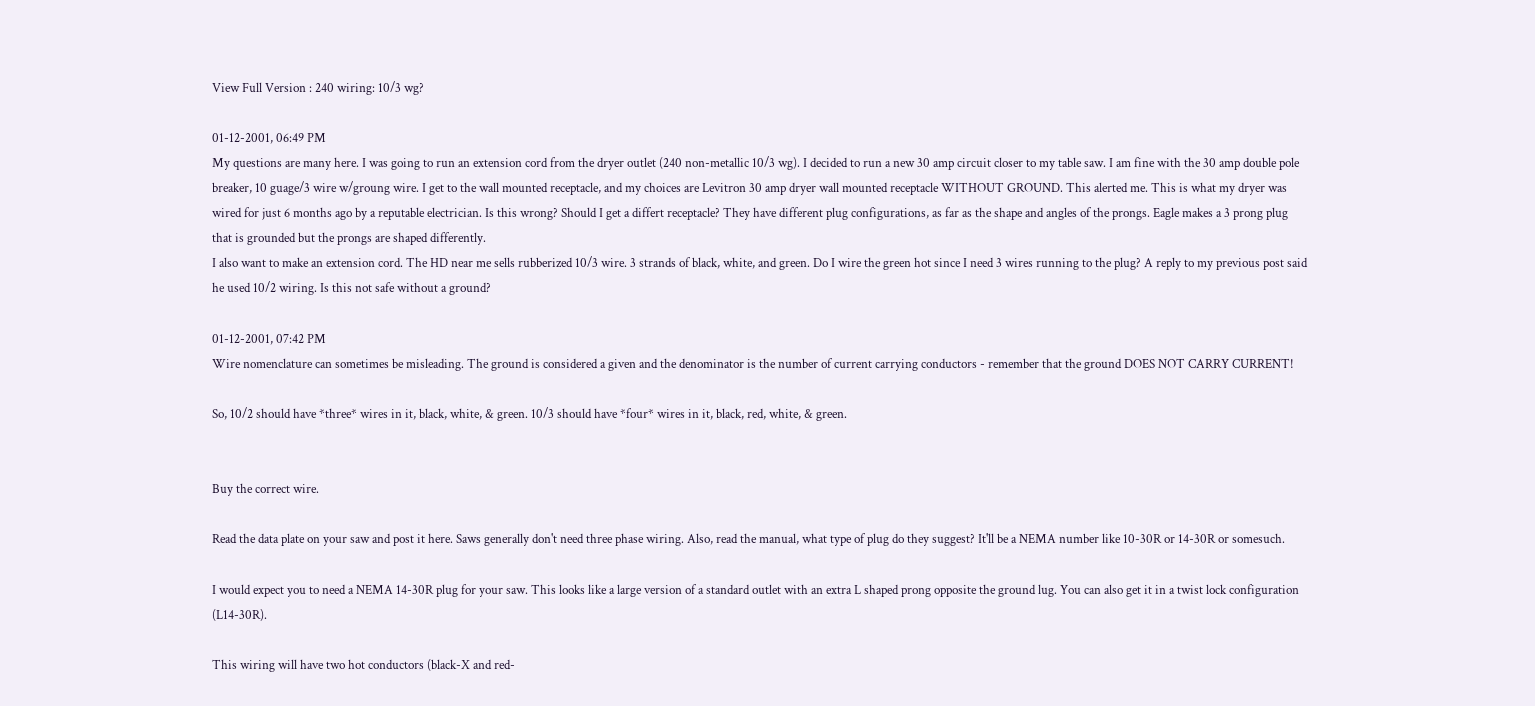View Full Version : 240 wiring: 10/3 wg?

01-12-2001, 06:49 PM
My questions are many here. I was going to run an extension cord from the dryer outlet (240 non-metallic 10/3 wg). I decided to run a new 30 amp circuit closer to my table saw. I am fine with the 30 amp double pole breaker, 10 guage/3 wire w/groung wire. I get to the wall mounted receptacle, and my choices are Levitron 30 amp dryer wall mounted receptacle WITHOUT GROUND. This alerted me. This is what my dryer was wired for just 6 months ago by a reputable electrician. Is this wrong? Should I get a differt receptacle? They have different plug configurations, as far as the shape and angles of the prongs. Eagle makes a 3 prong plug that is grounded but the prongs are shaped differently.
I also want to make an extension cord. The HD near me sells rubberized 10/3 wire. 3 strands of black, white, and green. Do I wire the green hot since I need 3 wires running to the plug? A reply to my previous post said he used 10/2 wiring. Is this not safe without a ground?

01-12-2001, 07:42 PM
Wire nomenclature can sometimes be misleading. The ground is considered a given and the denominator is the number of current carrying conductors - remember that the ground DOES NOT CARRY CURRENT!

So, 10/2 should have *three* wires in it, black, white, & green. 10/3 should have *four* wires in it, black, red, white, & green.


Buy the correct wire.

Read the data plate on your saw and post it here. Saws generally don't need three phase wiring. Also, read the manual, what type of plug do they suggest? It'll be a NEMA number like 10-30R or 14-30R or somesuch.

I would expect you to need a NEMA 14-30R plug for your saw. This looks like a large version of a standard outlet with an extra L shaped prong opposite the ground lug. You can also get it in a twist lock configuration (L14-30R).

This wiring will have two hot conductors (black-X and red-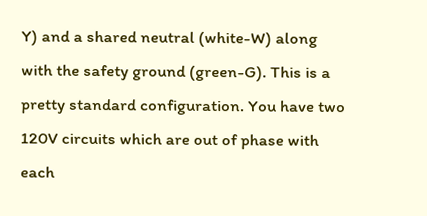Y) and a shared neutral (white-W) along with the safety ground (green-G). This is a pretty standard configuration. You have two 120V circuits which are out of phase with each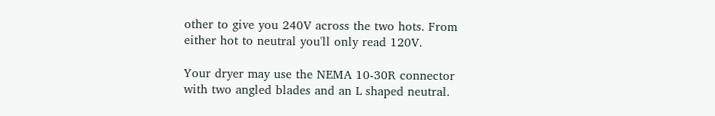other to give you 240V across the two hots. From either hot to neutral you'll only read 120V.

Your dryer may use the NEMA 10-30R connector with two angled blades and an L shaped neutral.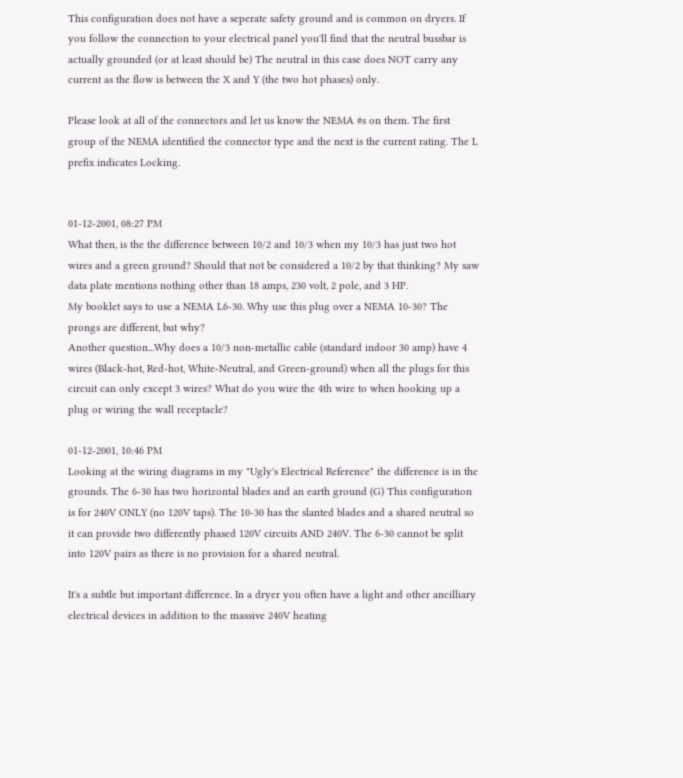This configuration does not have a seperate safety ground and is common on dryers. If you follow the connection to your electrical panel you'll find that the neutral bussbar is actually grounded (or at least should be) The neutral in this case does NOT carry any current as the flow is between the X and Y (the two hot phases) only.

Please look at all of the connectors and let us know the NEMA #s on them. The first group of the NEMA identified the connector type and the next is the current rating. The L prefix indicates Locking.


01-12-2001, 08:27 PM
What then, is the the difference between 10/2 and 10/3 when my 10/3 has just two hot wires and a green ground? Should that not be considered a 10/2 by that thinking? My saw data plate mentions nothing other than 18 amps, 230 volt, 2 pole, and 3 HP.
My booklet says to use a NEMA L6-30. Why use this plug over a NEMA 10-30? The prongs are different, but why?
Another question...Why does a 10/3 non-metallic cable (standard indoor 30 amp) have 4 wires (Black-hot, Red-hot, White-Neutral, and Green-ground) when all the plugs for this circuit can only except 3 wires? What do you wire the 4th wire to when hooking up a plug or wiring the wall receptacle?

01-12-2001, 10:46 PM
Looking at the wiring diagrams in my "Ugly's Electrical Reference" the difference is in the grounds. The 6-30 has two horizontal blades and an earth ground (G) This configuration is for 240V ONLY (no 120V taps). The 10-30 has the slanted blades and a shared neutral so it can provide two differently phased 120V circuits AND 240V. The 6-30 cannot be split into 120V pairs as there is no provision for a shared neutral.

It's a subtle but important difference. In a dryer you often have a light and other ancilliary electrical devices in addition to the massive 240V heating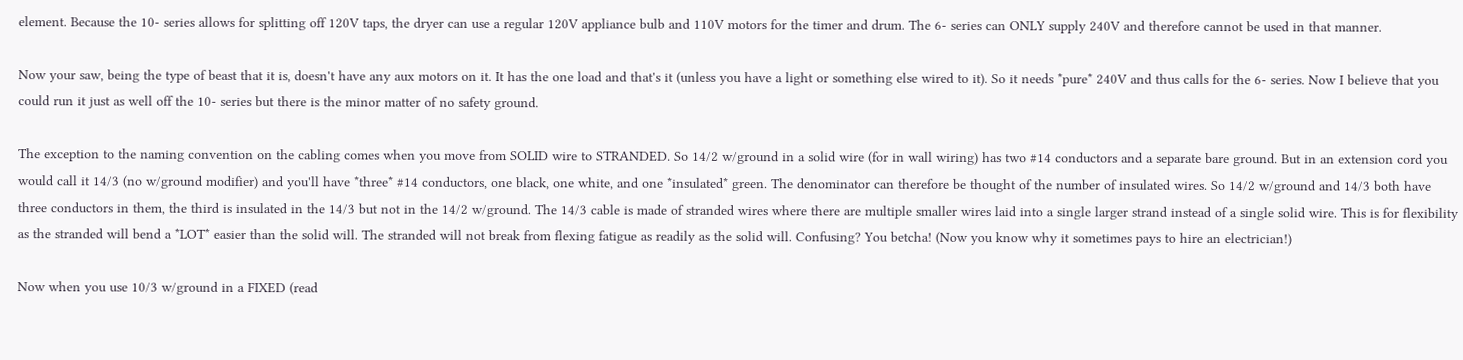element. Because the 10- series allows for splitting off 120V taps, the dryer can use a regular 120V appliance bulb and 110V motors for the timer and drum. The 6- series can ONLY supply 240V and therefore cannot be used in that manner.

Now your saw, being the type of beast that it is, doesn't have any aux motors on it. It has the one load and that's it (unless you have a light or something else wired to it). So it needs *pure* 240V and thus calls for the 6- series. Now I believe that you could run it just as well off the 10- series but there is the minor matter of no safety ground.

The exception to the naming convention on the cabling comes when you move from SOLID wire to STRANDED. So 14/2 w/ground in a solid wire (for in wall wiring) has two #14 conductors and a separate bare ground. But in an extension cord you would call it 14/3 (no w/ground modifier) and you'll have *three* #14 conductors, one black, one white, and one *insulated* green. The denominator can therefore be thought of the number of insulated wires. So 14/2 w/ground and 14/3 both have three conductors in them, the third is insulated in the 14/3 but not in the 14/2 w/ground. The 14/3 cable is made of stranded wires where there are multiple smaller wires laid into a single larger strand instead of a single solid wire. This is for flexibility as the stranded will bend a *LOT* easier than the solid will. The stranded will not break from flexing fatigue as readily as the solid will. Confusing? You betcha! (Now you know why it sometimes pays to hire an electrician!)

Now when you use 10/3 w/ground in a FIXED (read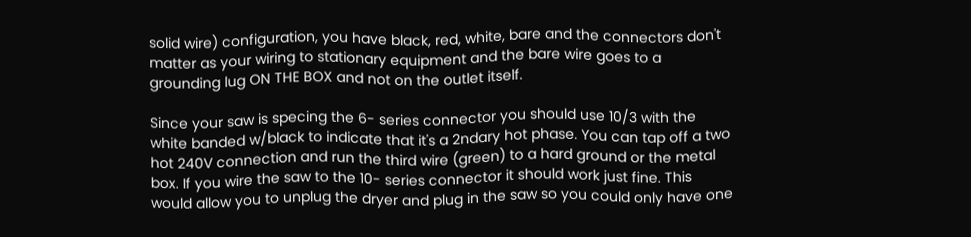solid wire) configuration, you have black, red, white, bare and the connectors don't matter as your wiring to stationary equipment and the bare wire goes to a grounding lug ON THE BOX and not on the outlet itself.

Since your saw is specing the 6- series connector you should use 10/3 with the white banded w/black to indicate that it's a 2ndary hot phase. You can tap off a two hot 240V connection and run the third wire (green) to a hard ground or the metal box. If you wire the saw to the 10- series connector it should work just fine. This would allow you to unplug the dryer and plug in the saw so you could only have one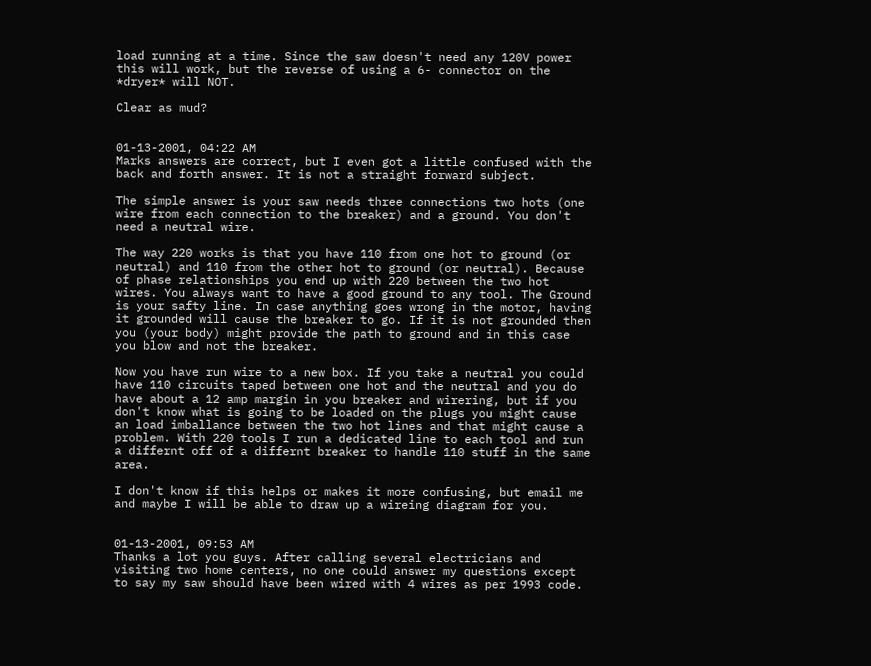load running at a time. Since the saw doesn't need any 120V power this will work, but the reverse of using a 6- connector on the *dryer* will NOT.

Clear as mud?


01-13-2001, 04:22 AM
Marks answers are correct, but I even got a little confused with the back and forth answer. It is not a straight forward subject.

The simple answer is your saw needs three connections two hots (one wire from each connection to the breaker) and a ground. You don't need a neutral wire.

The way 220 works is that you have 110 from one hot to ground (or neutral) and 110 from the other hot to ground (or neutral). Because of phase relationships you end up with 220 between the two hot wires. You always want to have a good ground to any tool. The Ground is your safty line. In case anything goes wrong in the motor, having it grounded will cause the breaker to go. If it is not grounded then you (your body) might provide the path to ground and in this case you blow and not the breaker.

Now you have run wire to a new box. If you take a neutral you could have 110 circuits taped between one hot and the neutral and you do have about a 12 amp margin in you breaker and wirering, but if you don't know what is going to be loaded on the plugs you might cause an load imballance between the two hot lines and that might cause a problem. With 220 tools I run a dedicated line to each tool and run a differnt off of a differnt breaker to handle 110 stuff in the same area.

I don't know if this helps or makes it more confusing, but email me and maybe I will be able to draw up a wireing diagram for you.


01-13-2001, 09:53 AM
Thanks a lot you guys. After calling several electricians and visiting two home centers, no one could answer my questions except to say my saw should have been wired with 4 wires as per 1993 code.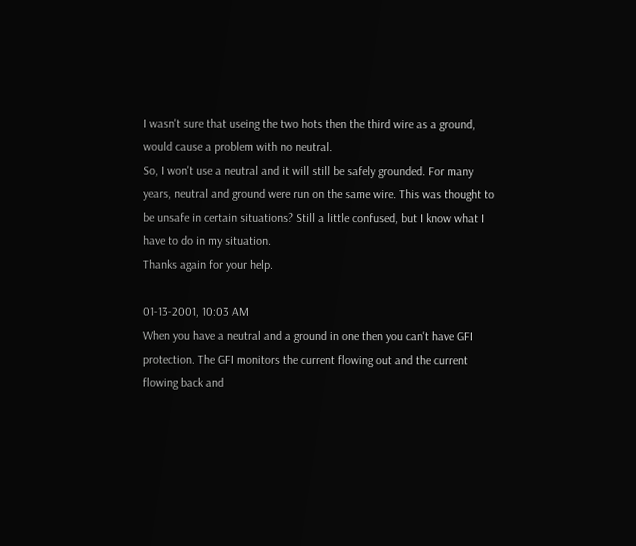I wasn't sure that useing the two hots then the third wire as a ground, would cause a problem with no neutral.
So, I won't use a neutral and it will still be safely grounded. For many years, neutral and ground were run on the same wire. This was thought to be unsafe in certain situations? Still a little confused, but I know what I have to do in my situation.
Thanks again for your help.

01-13-2001, 10:03 AM
When you have a neutral and a ground in one then you can't have GFI protection. The GFI monitors the current flowing out and the current flowing back and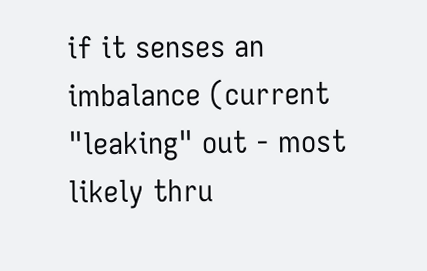if it senses an imbalance (current "leaking" out - most likely thru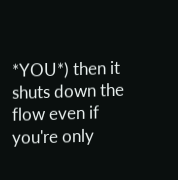*YOU*) then it shuts down the flow even if you're only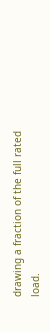drawing a fraction of the full rated load.